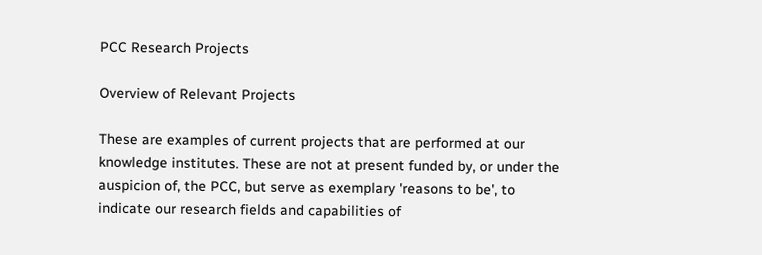PCC Research Projects

Overview of Relevant Projects

These are examples of current projects that are performed at our knowledge institutes. These are not at present funded by, or under the auspicion of, the PCC, but serve as exemplary 'reasons to be', to indicate our research fields and capabilities of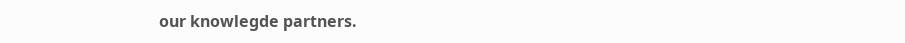our knowlegde partners.